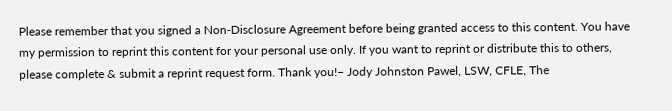Please remember that you signed a Non-Disclosure Agreement before being granted access to this content. You have my permission to reprint this content for your personal use only. If you want to reprint or distribute this to others, please complete & submit a reprint request form. Thank you!– Jody Johnston Pawel, LSW, CFLE, The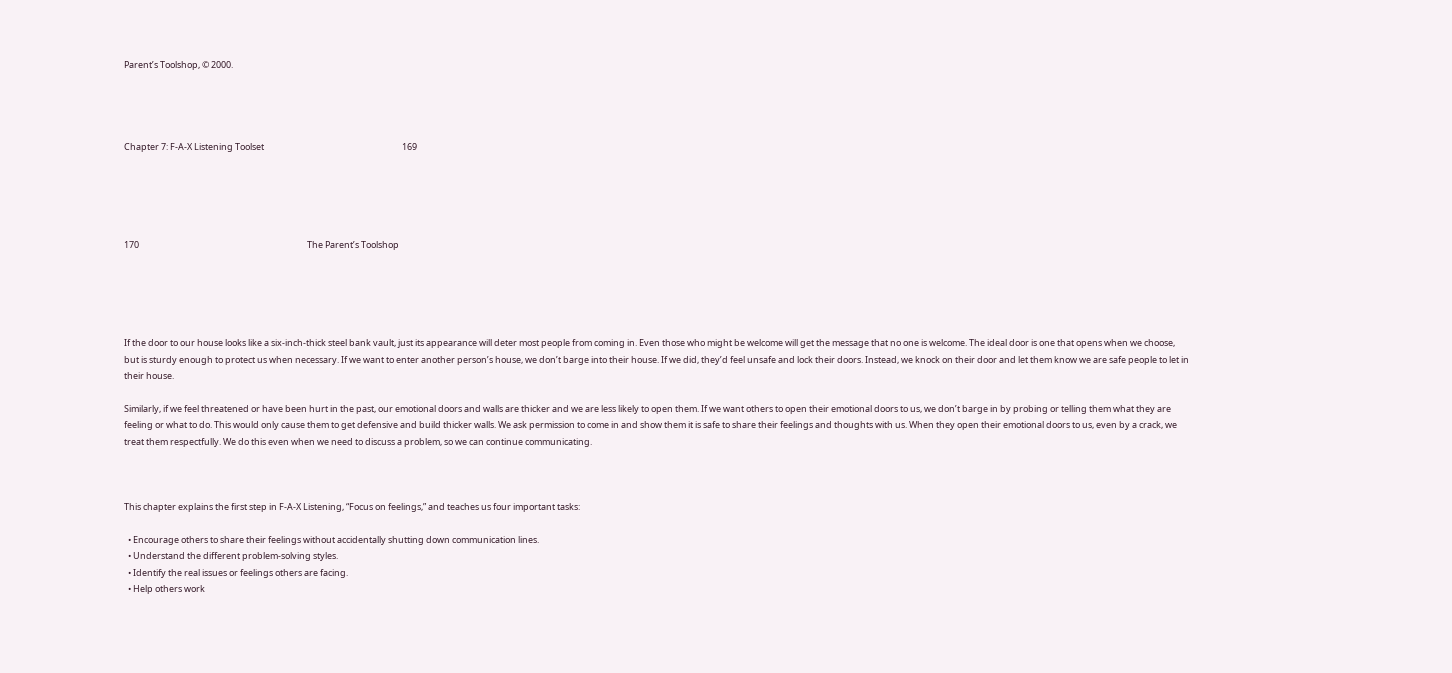Parent’s Toolshop, © 2000.




Chapter 7: F-A-X Listening Toolset                                                                     169





170                                                                                    The Parent’s Toolshop





If the door to our house looks like a six-inch-thick steel bank vault, just its appearance will deter most people from coming in. Even those who might be welcome will get the message that no one is welcome. The ideal door is one that opens when we choose, but is sturdy enough to protect us when necessary. If we want to enter another person’s house, we don’t barge into their house. If we did, they’d feel unsafe and lock their doors. Instead, we knock on their door and let them know we are safe people to let in their house.

Similarly, if we feel threatened or have been hurt in the past, our emotional doors and walls are thicker and we are less likely to open them. If we want others to open their emotional doors to us, we don’t barge in by probing or telling them what they are feeling or what to do. This would only cause them to get defensive and build thicker walls. We ask permission to come in and show them it is safe to share their feelings and thoughts with us. When they open their emotional doors to us, even by a crack, we treat them respectfully. We do this even when we need to discuss a problem, so we can continue communicating.



This chapter explains the first step in F-A-X Listening, “Focus on feelings,” and teaches us four important tasks:

  • Encourage others to share their feelings without accidentally shutting down communication lines.
  • Understand the different problem-solving styles.
  • Identify the real issues or feelings others are facing.
  • Help others work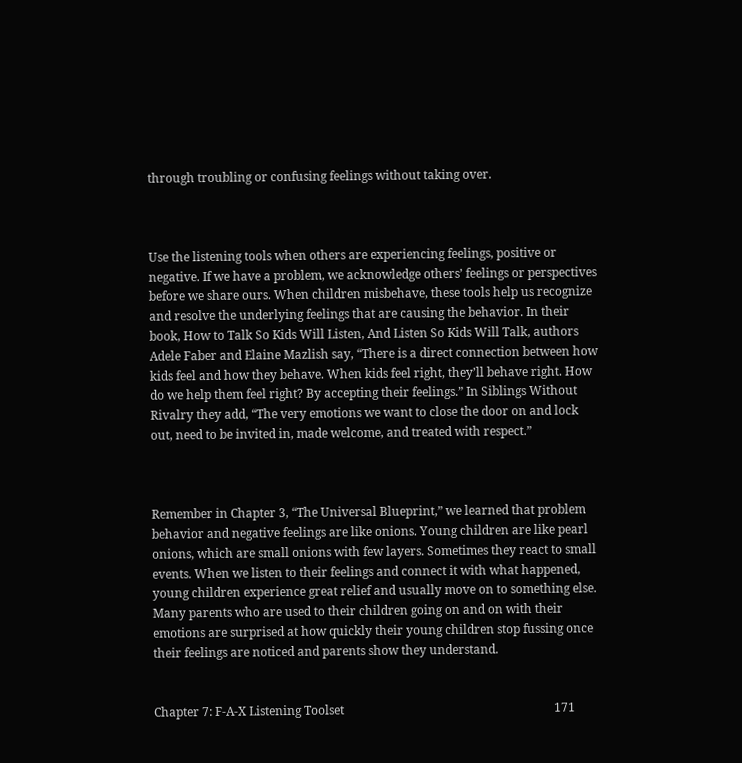through troubling or confusing feelings without taking over.



Use the listening tools when others are experiencing feelings, positive or negative. If we have a problem, we acknowledge others’ feelings or perspectives before we share ours. When children misbehave, these tools help us recognize and resolve the underlying feelings that are causing the behavior. In their book, How to Talk So Kids Will Listen, And Listen So Kids Will Talk, authors Adele Faber and Elaine Mazlish say, “There is a direct connection between how kids feel and how they behave. When kids feel right, they’ll behave right. How do we help them feel right? By accepting their feelings.” In Siblings Without Rivalry they add, “The very emotions we want to close the door on and lock out, need to be invited in, made welcome, and treated with respect.”



Remember in Chapter 3, “The Universal Blueprint,” we learned that problem behavior and negative feelings are like onions. Young children are like pearl onions, which are small onions with few layers. Sometimes they react to small events. When we listen to their feelings and connect it with what happened, young children experience great relief and usually move on to something else. Many parents who are used to their children going on and on with their emotions are surprised at how quickly their young children stop fussing once their feelings are noticed and parents show they understand.


Chapter 7: F-A-X Listening Toolset                                                                      171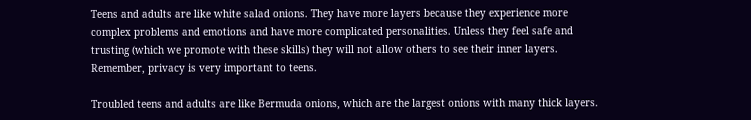Teens and adults are like white salad onions. They have more layers because they experience more complex problems and emotions and have more complicated personalities. Unless they feel safe and trusting (which we promote with these skills) they will not allow others to see their inner layers. Remember, privacy is very important to teens.

Troubled teens and adults are like Bermuda onions, which are the largest onions with many thick layers.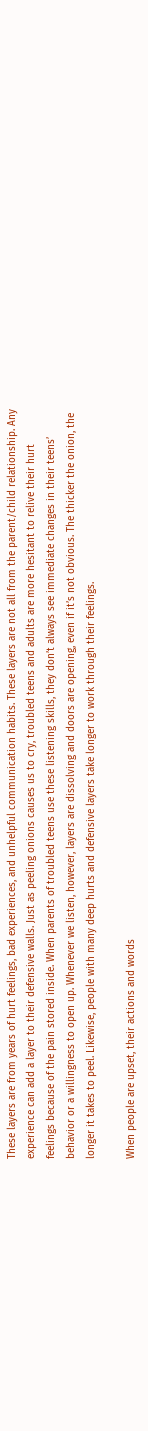These layers are from years of hurt feelings, bad experiences, and unhelpful communication habits. These layers are not all from the parent/child relationship. Any experience can add a layer to their defensive walls. Just as peeling onions causes us to cry, troubled teens and adults are more hesitant to relive their hurt feelings because of the pain stored inside. When parents of troubled teens use these listening skills, they don’t always see immediate changes in their teens’ behavior or a willingness to open up. Whenever we listen, however, layers are dissolving and doors are opening, even if it’s not obvious. The thicker the onion, the longer it takes to peel. Likewise, people with many deep hurts and defensive layers take longer to work through their feelings.

When people are upset, their actions and words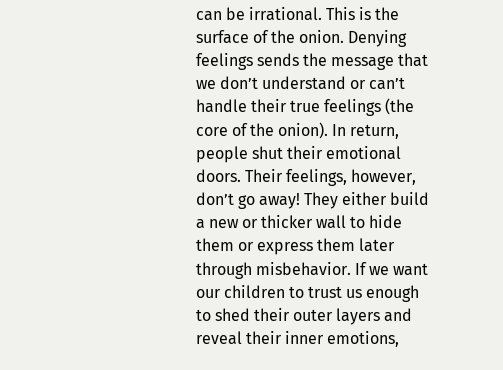can be irrational. This is the surface of the onion. Denying feelings sends the message that we don’t understand or can’t handle their true feelings (the core of the onion). In return, people shut their emotional doors. Their feelings, however, don’t go away! They either build a new or thicker wall to hide them or express them later through misbehavior. If we want our children to trust us enough to shed their outer layers and reveal their inner emotions,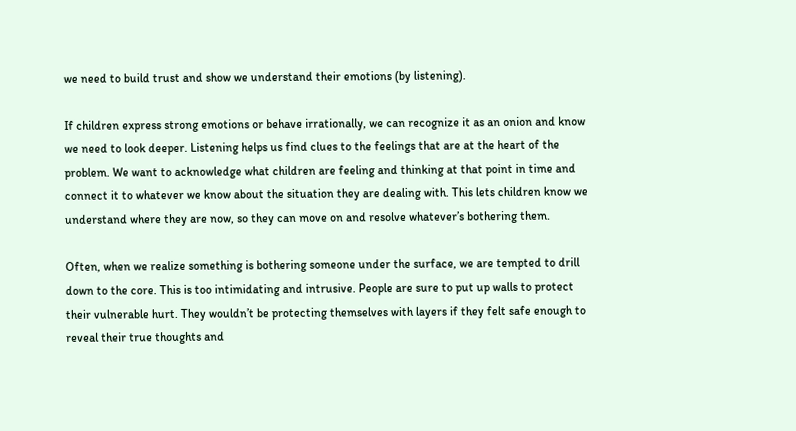we need to build trust and show we understand their emotions (by listening).

If children express strong emotions or behave irrationally, we can recognize it as an onion and know we need to look deeper. Listening helps us find clues to the feelings that are at the heart of the problem. We want to acknowledge what children are feeling and thinking at that point in time and connect it to whatever we know about the situation they are dealing with. This lets children know we understand where they are now, so they can move on and resolve whatever’s bothering them.

Often, when we realize something is bothering someone under the surface, we are tempted to drill down to the core. This is too intimidating and intrusive. People are sure to put up walls to protect their vulnerable hurt. They wouldn’t be protecting themselves with layers if they felt safe enough to reveal their true thoughts and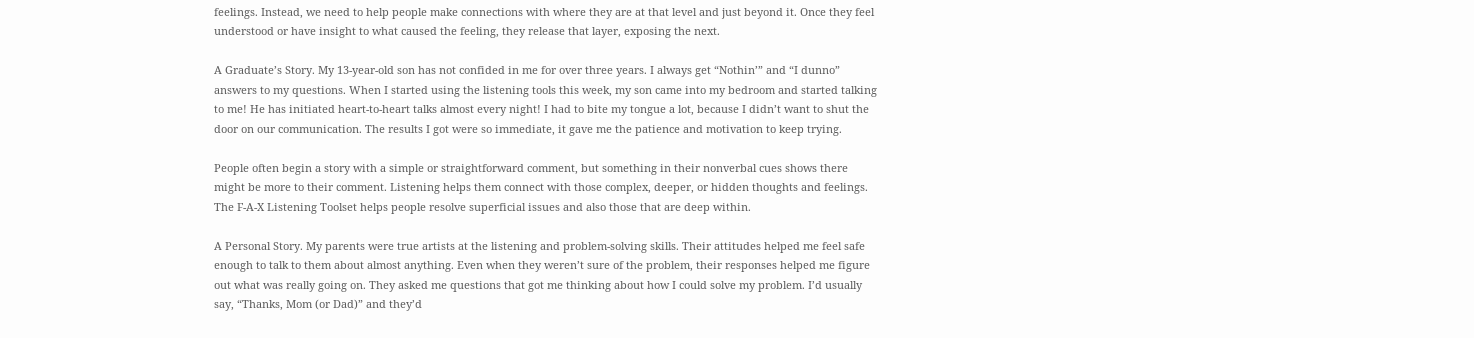feelings. Instead, we need to help people make connections with where they are at that level and just beyond it. Once they feel understood or have insight to what caused the feeling, they release that layer, exposing the next.

A Graduate’s Story. My 13-year-old son has not confided in me for over three years. I always get “Nothin’” and “I dunno” answers to my questions. When I started using the listening tools this week, my son came into my bedroom and started talking to me! He has initiated heart-to-heart talks almost every night! I had to bite my tongue a lot, because I didn’t want to shut the door on our communication. The results I got were so immediate, it gave me the patience and motivation to keep trying.

People often begin a story with a simple or straightforward comment, but something in their nonverbal cues shows there might be more to their comment. Listening helps them connect with those complex, deeper, or hidden thoughts and feelings. The F-A-X Listening Toolset helps people resolve superficial issues and also those that are deep within.

A Personal Story. My parents were true artists at the listening and problem-solving skills. Their attitudes helped me feel safe enough to talk to them about almost anything. Even when they weren’t sure of the problem, their responses helped me figure out what was really going on. They asked me questions that got me thinking about how I could solve my problem. I’d usually say, “Thanks, Mom (or Dad)” and they’d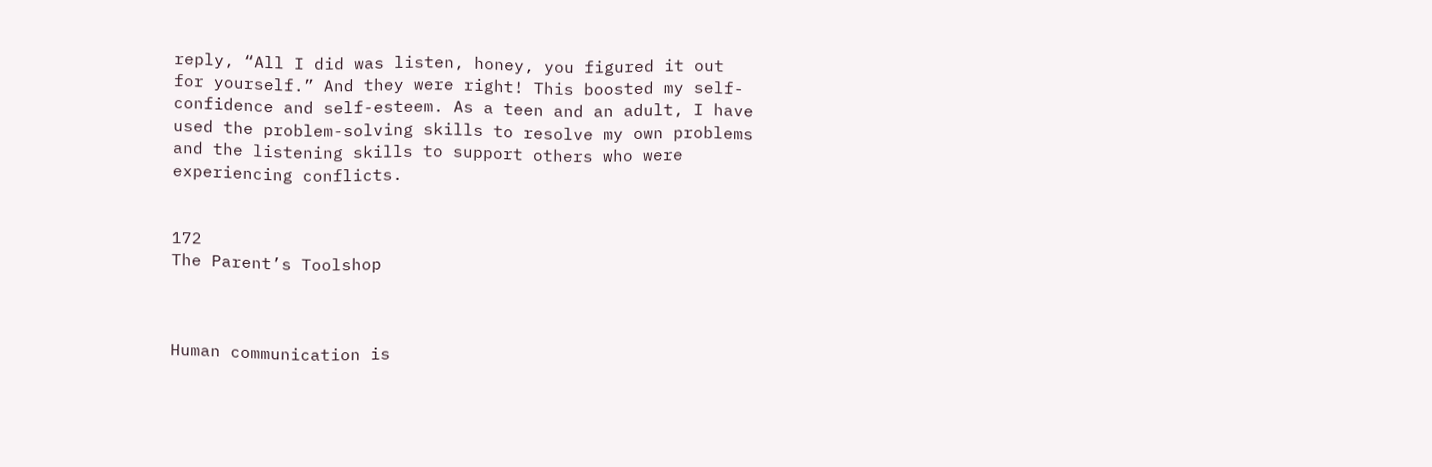reply, “All I did was listen, honey, you figured it out for yourself.” And they were right! This boosted my self-confidence and self-esteem. As a teen and an adult, I have used the problem-solving skills to resolve my own problems and the listening skills to support others who were experiencing conflicts.


172                                                                                    The Parent’s Toolshop



Human communication is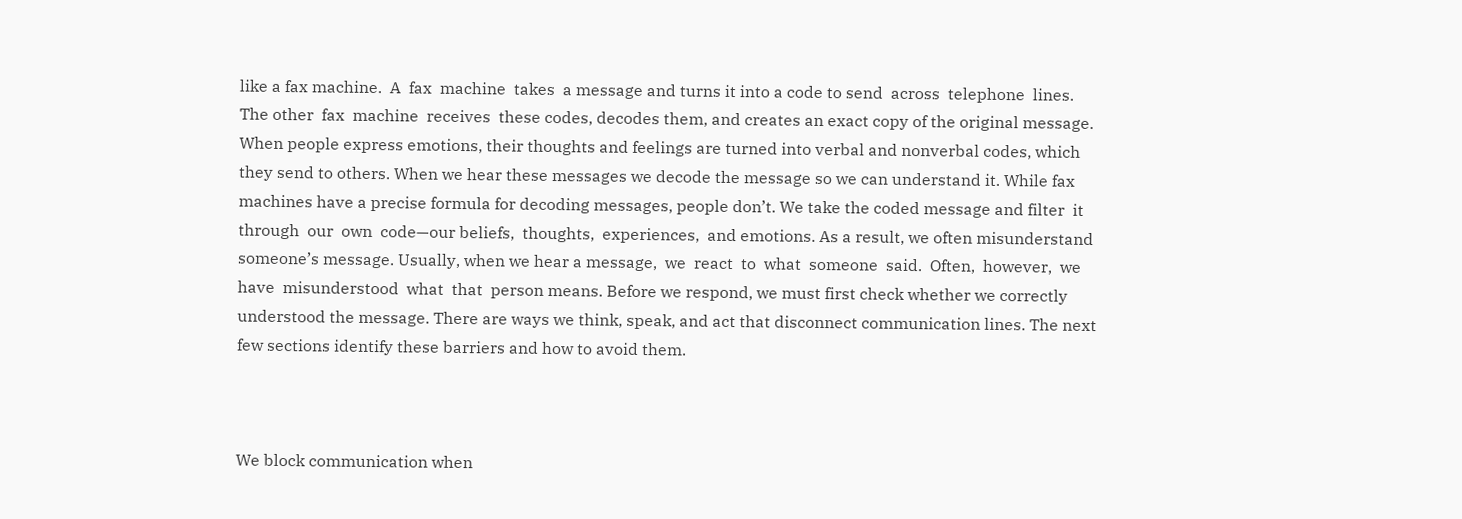like a fax machine.  A  fax  machine  takes  a message and turns it into a code to send  across  telephone  lines.  The other  fax  machine  receives  these codes, decodes them, and creates an exact copy of the original message. When people express emotions, their thoughts and feelings are turned into verbal and nonverbal codes, which they send to others. When we hear these messages we decode the message so we can understand it. While fax machines have a precise formula for decoding messages, people don’t. We take the coded message and filter  it  through  our  own  code—our beliefs,  thoughts,  experiences,  and emotions. As a result, we often misunderstand someone’s message. Usually, when we hear a message,  we  react  to  what  someone  said.  Often,  however,  we  have  misunderstood  what  that  person means. Before we respond, we must first check whether we correctly understood the message. There are ways we think, speak, and act that disconnect communication lines. The next few sections identify these barriers and how to avoid them.



We block communication when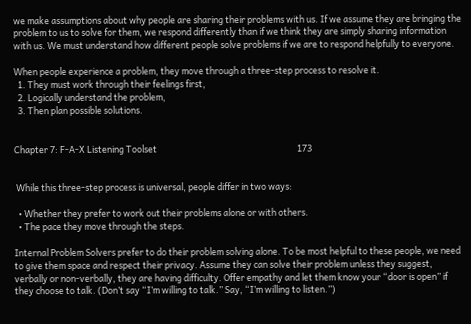we make assumptions about why people are sharing their problems with us. If we assume they are bringing the problem to us to solve for them, we respond differently than if we think they are simply sharing information with us. We must understand how different people solve problems if we are to respond helpfully to everyone.

When people experience a problem, they move through a three-step process to resolve it.
  1. They must work through their feelings first,
  2. Logically understand the problem,
  3. Then plan possible solutions.


Chapter 7: F-A-X Listening Toolset                                                                      173


 While this three-step process is universal, people differ in two ways:

  • Whether they prefer to work out their problems alone or with others.
  • The pace they move through the steps.

Internal Problem Solvers prefer to do their problem solving alone. To be most helpful to these people, we need to give them space and respect their privacy. Assume they can solve their problem unless they suggest, verbally or non-verbally, they are having difficulty. Offer empathy and let them know your “door is open” if they choose to talk. (Don’t say “I’m willing to talk.” Say, “I’m willing to listen.”)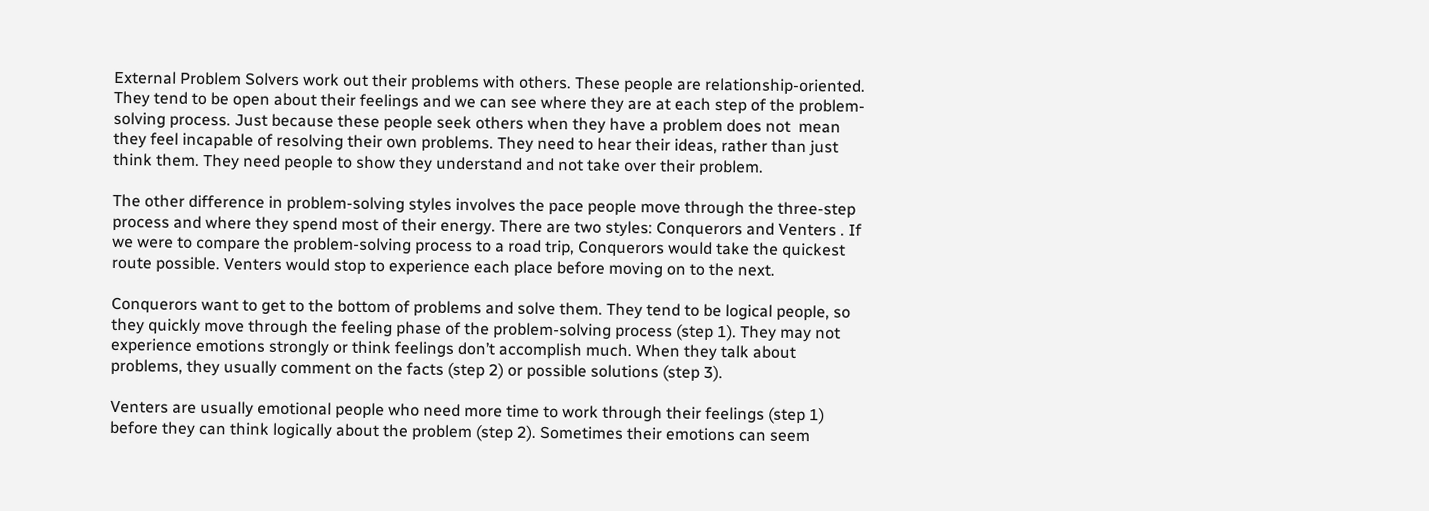External Problem Solvers work out their problems with others. These people are relationship-oriented. They tend to be open about their feelings and we can see where they are at each step of the problem-solving process. Just because these people seek others when they have a problem does not  mean they feel incapable of resolving their own problems. They need to hear their ideas, rather than just think them. They need people to show they understand and not take over their problem.

The other difference in problem-solving styles involves the pace people move through the three-step process and where they spend most of their energy. There are two styles: Conquerors and Venters . If we were to compare the problem-solving process to a road trip, Conquerors would take the quickest route possible. Venters would stop to experience each place before moving on to the next.

Conquerors want to get to the bottom of problems and solve them. They tend to be logical people, so they quickly move through the feeling phase of the problem-solving process (step 1). They may not experience emotions strongly or think feelings don’t accomplish much. When they talk about problems, they usually comment on the facts (step 2) or possible solutions (step 3).

Venters are usually emotional people who need more time to work through their feelings (step 1) before they can think logically about the problem (step 2). Sometimes their emotions can seem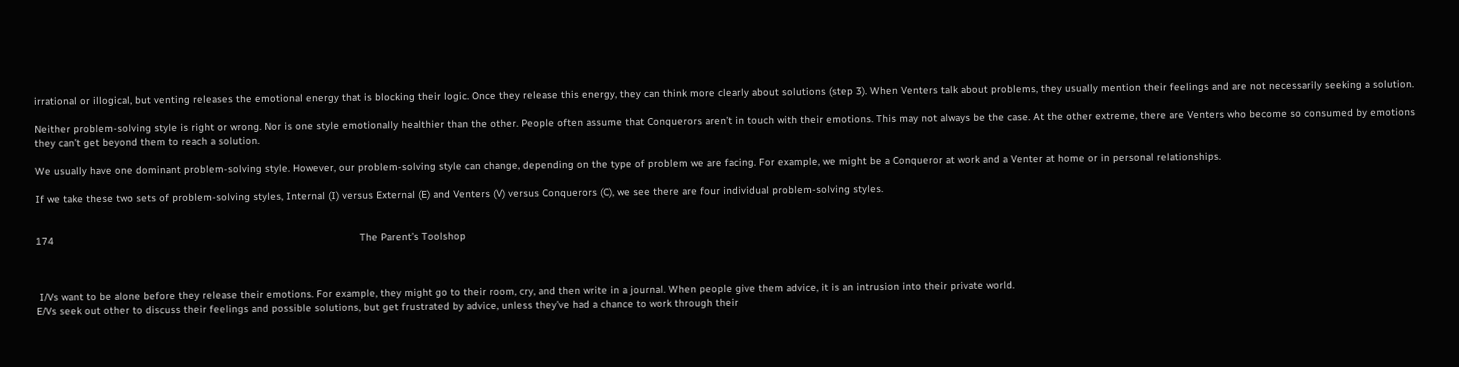irrational or illogical, but venting releases the emotional energy that is blocking their logic. Once they release this energy, they can think more clearly about solutions (step 3). When Venters talk about problems, they usually mention their feelings and are not necessarily seeking a solution.

Neither problem-solving style is right or wrong. Nor is one style emotionally healthier than the other. People often assume that Conquerors aren’t in touch with their emotions. This may not always be the case. At the other extreme, there are Venters who become so consumed by emotions they can’t get beyond them to reach a solution.

We usually have one dominant problem-solving style. However, our problem-solving style can change, depending on the type of problem we are facing. For example, we might be a Conqueror at work and a Venter at home or in personal relationships.

If we take these two sets of problem-solving styles, Internal (I) versus External (E) and Venters (V) versus Conquerors (C), we see there are four individual problem-solving styles.


174                                                                                                      The Parent’s Toolshop



 I/Vs want to be alone before they release their emotions. For example, they might go to their room, cry, and then write in a journal. When people give them advice, it is an intrusion into their private world.
E/Vs seek out other to discuss their feelings and possible solutions, but get frustrated by advice, unless they’ve had a chance to work through their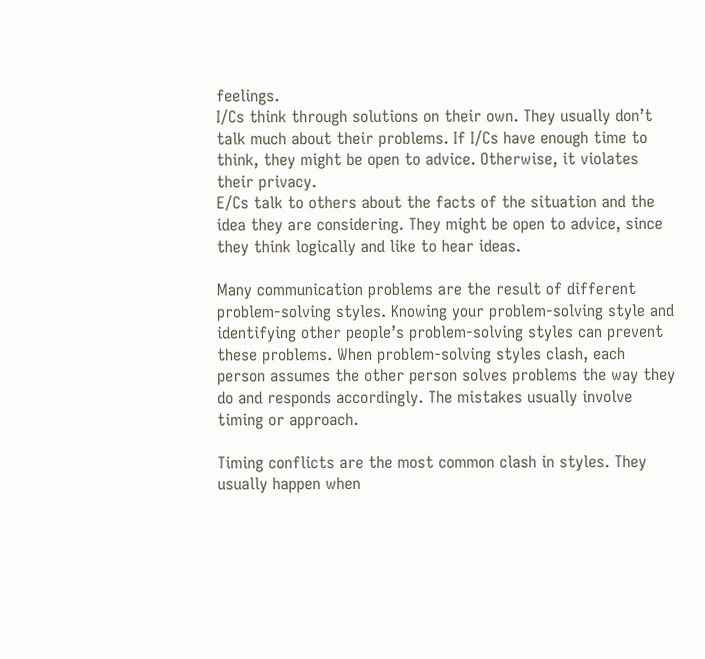feelings.
I/Cs think through solutions on their own. They usually don’t talk much about their problems. If I/Cs have enough time to think, they might be open to advice. Otherwise, it violates their privacy.
E/Cs talk to others about the facts of the situation and the idea they are considering. They might be open to advice, since they think logically and like to hear ideas.

Many communication problems are the result of different problem-solving styles. Knowing your problem-solving style and identifying other people’s problem-solving styles can prevent these problems. When problem-solving styles clash, each person assumes the other person solves problems the way they do and responds accordingly. The mistakes usually involve timing or approach.

Timing conflicts are the most common clash in styles. They usually happen when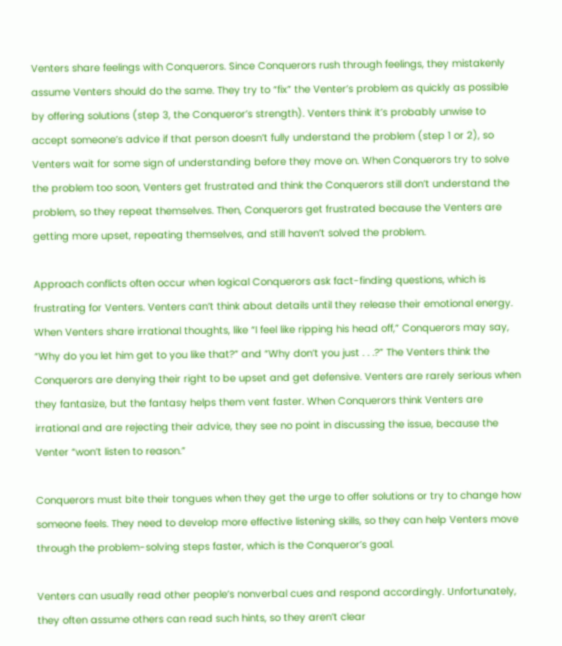Venters share feelings with Conquerors. Since Conquerors rush through feelings, they mistakenly assume Venters should do the same. They try to “fix” the Venter’s problem as quickly as possible by offering solutions (step 3, the Conqueror’s strength). Venters think it’s probably unwise to accept someone’s advice if that person doesn’t fully understand the problem (step 1 or 2), so Venters wait for some sign of understanding before they move on. When Conquerors try to solve the problem too soon, Venters get frustrated and think the Conquerors still don’t understand the problem, so they repeat themselves. Then, Conquerors get frustrated because the Venters are getting more upset, repeating themselves, and still haven’t solved the problem.

Approach conflicts often occur when logical Conquerors ask fact-finding questions, which is frustrating for Venters. Venters can’t think about details until they release their emotional energy. When Venters share irrational thoughts, like “I feel like ripping his head off,” Conquerors may say, “Why do you let him get to you like that?” and “Why don’t you just . . .?” The Venters think the Conquerors are denying their right to be upset and get defensive. Venters are rarely serious when they fantasize, but the fantasy helps them vent faster. When Conquerors think Venters are irrational and are rejecting their advice, they see no point in discussing the issue, because the Venter “won’t listen to reason.”

Conquerors must bite their tongues when they get the urge to offer solutions or try to change how someone feels. They need to develop more effective listening skills, so they can help Venters move through the problem-solving steps faster, which is the Conqueror’s goal.

Venters can usually read other people’s nonverbal cues and respond accordingly. Unfortunately, they often assume others can read such hints, so they aren’t clear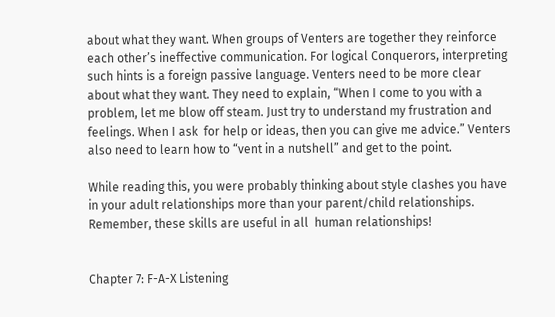about what they want. When groups of Venters are together they reinforce each other’s ineffective communication. For logical Conquerors, interpreting such hints is a foreign passive language. Venters need to be more clear about what they want. They need to explain, “When I come to you with a problem, let me blow off steam. Just try to understand my frustration and feelings. When I ask  for help or ideas, then you can give me advice.” Venters also need to learn how to “vent in a nutshell” and get to the point.

While reading this, you were probably thinking about style clashes you have in your adult relationships more than your parent/child relationships. Remember, these skills are useful in all  human relationships!


Chapter 7: F-A-X Listening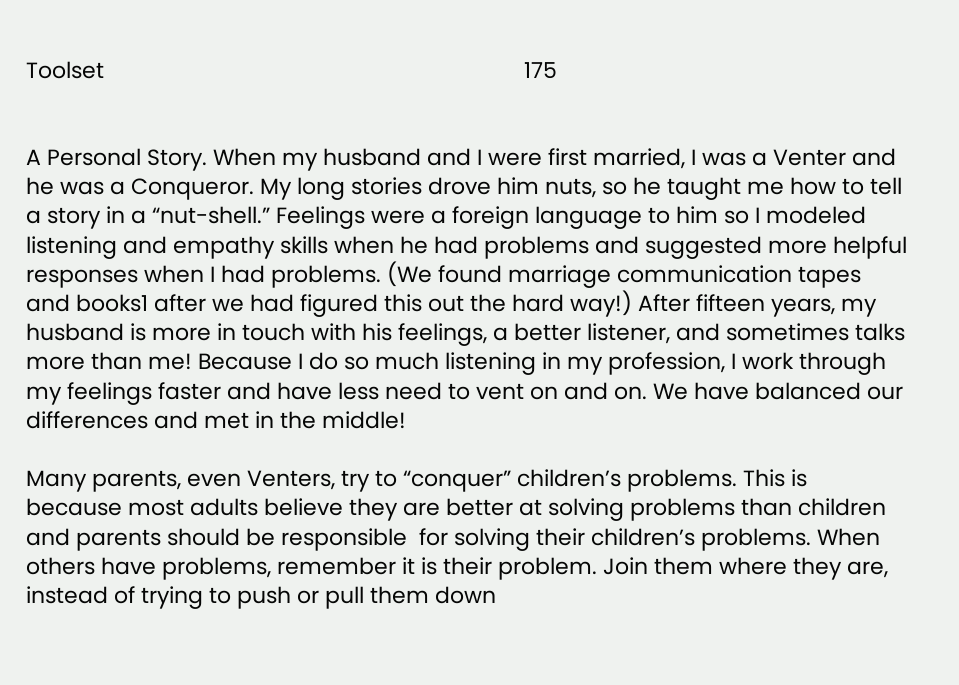Toolset                                                                      175


A Personal Story. When my husband and I were first married, I was a Venter and he was a Conqueror. My long stories drove him nuts, so he taught me how to tell a story in a “nut-shell.” Feelings were a foreign language to him so I modeled listening and empathy skills when he had problems and suggested more helpful responses when I had problems. (We found marriage communication tapes and books1 after we had figured this out the hard way!) After fifteen years, my husband is more in touch with his feelings, a better listener, and sometimes talks more than me! Because I do so much listening in my profession, I work through my feelings faster and have less need to vent on and on. We have balanced our differences and met in the middle!

Many parents, even Venters, try to “conquer” children’s problems. This is because most adults believe they are better at solving problems than children and parents should be responsible  for solving their children’s problems. When others have problems, remember it is their problem. Join them where they are, instead of trying to push or pull them down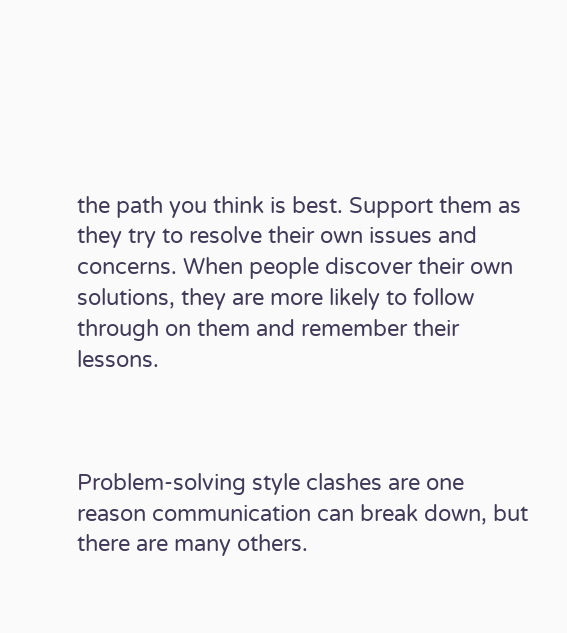the path you think is best. Support them as they try to resolve their own issues and concerns. When people discover their own solutions, they are more likely to follow through on them and remember their lessons.



Problem-solving style clashes are one reason communication can break down, but there are many others.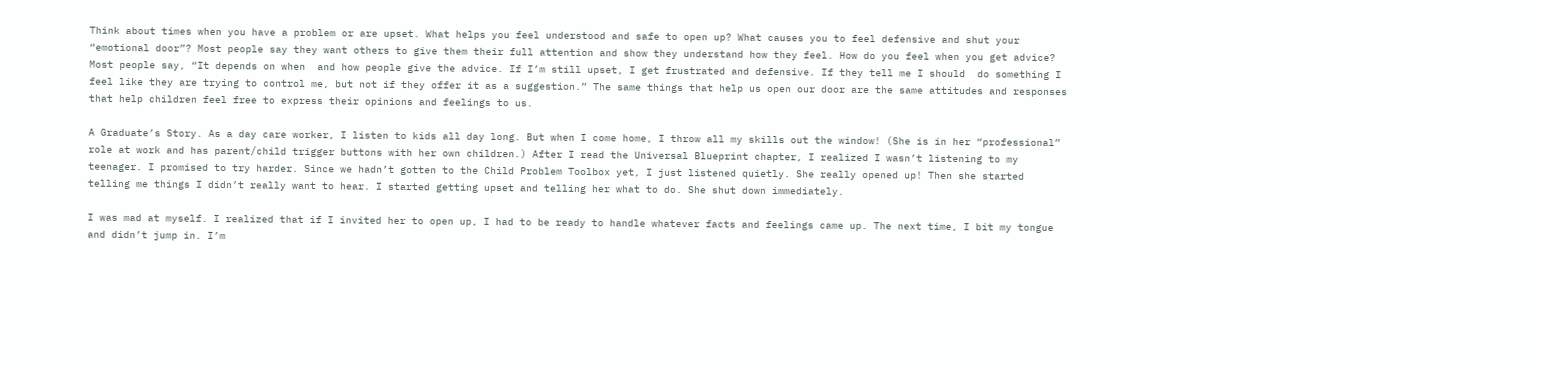Think about times when you have a problem or are upset. What helps you feel understood and safe to open up? What causes you to feel defensive and shut your “emotional door”? Most people say they want others to give them their full attention and show they understand how they feel. How do you feel when you get advice? Most people say, “It depends on when  and how people give the advice. If I’m still upset, I get frustrated and defensive. If they tell me I should  do something I feel like they are trying to control me, but not if they offer it as a suggestion.” The same things that help us open our door are the same attitudes and responses that help children feel free to express their opinions and feelings to us.

A Graduate’s Story. As a day care worker, I listen to kids all day long. But when I come home, I throw all my skills out the window! (She is in her “professional” role at work and has parent/child trigger buttons with her own children.) After I read the Universal Blueprint chapter, I realized I wasn’t listening to my teenager. I promised to try harder. Since we hadn’t gotten to the Child Problem Toolbox yet, I just listened quietly. She really opened up! Then she started telling me things I didn’t really want to hear. I started getting upset and telling her what to do. She shut down immediately.

I was mad at myself. I realized that if I invited her to open up, I had to be ready to handle whatever facts and feelings came up. The next time, I bit my tongue and didn’t jump in. I’m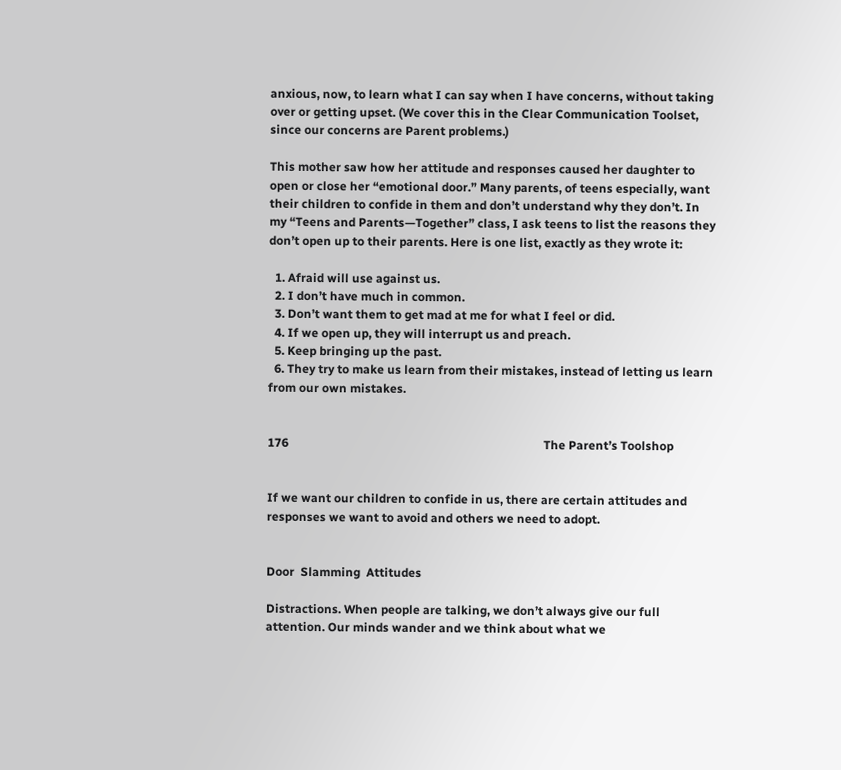anxious, now, to learn what I can say when I have concerns, without taking over or getting upset. (We cover this in the Clear Communication Toolset, since our concerns are Parent problems.)

This mother saw how her attitude and responses caused her daughter to open or close her “emotional door.” Many parents, of teens especially, want their children to confide in them and don’t understand why they don’t. In my “Teens and Parents—Together” class, I ask teens to list the reasons they don’t open up to their parents. Here is one list, exactly as they wrote it:

  1. Afraid will use against us.
  2. I don’t have much in common.
  3. Don’t want them to get mad at me for what I feel or did.
  4. If we open up, they will interrupt us and preach.
  5. Keep bringing up the past.
  6. They try to make us learn from their mistakes, instead of letting us learn from our own mistakes.


176                                                                                     The Parent’s Toolshop


If we want our children to confide in us, there are certain attitudes and responses we want to avoid and others we need to adopt.


Door  Slamming  Attitudes

Distractions. When people are talking, we don’t always give our full attention. Our minds wander and we think about what we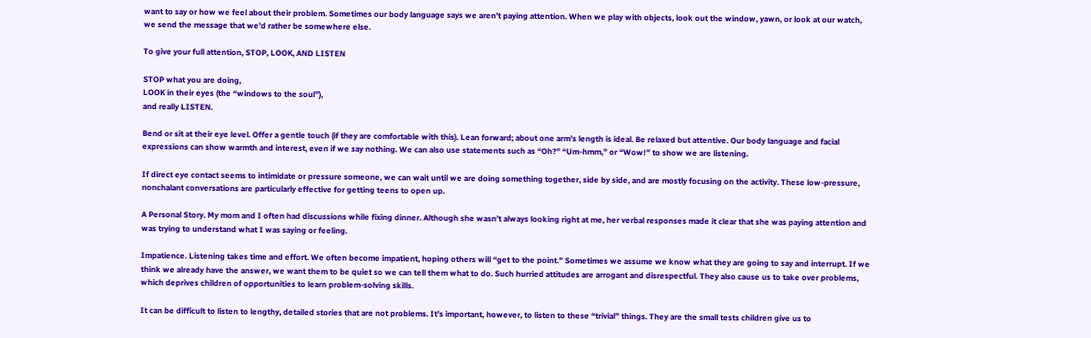want to say or how we feel about their problem. Sometimes our body language says we aren’t paying attention. When we play with objects, look out the window, yawn, or look at our watch, we send the message that we’d rather be somewhere else.

To give your full attention, STOP, LOOK, AND LISTEN

STOP what you are doing,
LOOK in their eyes (the “windows to the soul”),
and really LISTEN.

Bend or sit at their eye level. Offer a gentle touch (if they are comfortable with this). Lean forward; about one arm’s length is ideal. Be relaxed but attentive. Our body language and facial expressions can show warmth and interest, even if we say nothing. We can also use statements such as “Oh?” “Um-hmm,” or “Wow!” to show we are listening.

If direct eye contact seems to intimidate or pressure someone, we can wait until we are doing something together, side by side, and are mostly focusing on the activity. These low-pressure, nonchalant conversations are particularly effective for getting teens to open up.

A Personal Story. My mom and I often had discussions while fixing dinner. Although she wasn’t always looking right at me, her verbal responses made it clear that she was paying attention and was trying to understand what I was saying or feeling.

Impatience. Listening takes time and effort. We often become impatient, hoping others will “get to the point.” Sometimes we assume we know what they are going to say and interrupt. If we think we already have the answer, we want them to be quiet so we can tell them what to do. Such hurried attitudes are arrogant and disrespectful. They also cause us to take over problems, which deprives children of opportunities to learn problem-solving skills.

It can be difficult to listen to lengthy, detailed stories that are not problems. It’s important, however, to listen to these “trivial” things. They are the small tests children give us to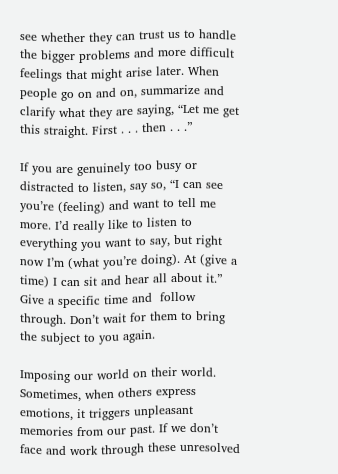see whether they can trust us to handle the bigger problems and more difficult feelings that might arise later. When people go on and on, summarize and clarify what they are saying, “Let me get this straight. First . . . then . . .”

If you are genuinely too busy or distracted to listen, say so, “I can see you’re (feeling) and want to tell me more. I’d really like to listen to everything you want to say, but right now I’m (what you’re doing). At (give a time) I can sit and hear all about it.” Give a specific time and  follow through. Don’t wait for them to bring the subject to you again.

Imposing our world on their world. Sometimes, when others express emotions, it triggers unpleasant memories from our past. If we don’t face and work through these unresolved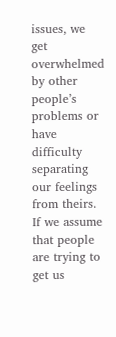issues, we get overwhelmed by other people’s problems or have difficulty separating our feelings from theirs. If we assume that people are trying to get us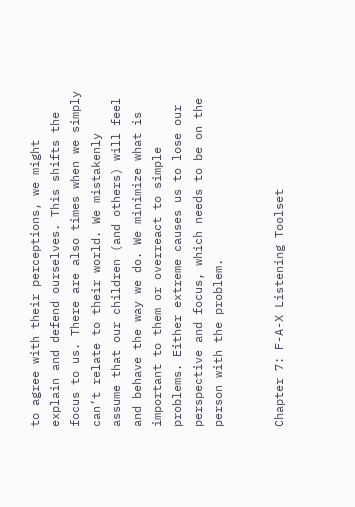to agree with their perceptions, we might explain and defend ourselves. This shifts the focus to us. There are also times when we simply can’t relate to their world. We mistakenly assume that our children (and others) will feel and behave the way we do. We minimize what is important to them or overreact to simple problems. Either extreme causes us to lose our perspective and focus, which needs to be on the person with the problem.


Chapter 7: F-A-X Listening Toolset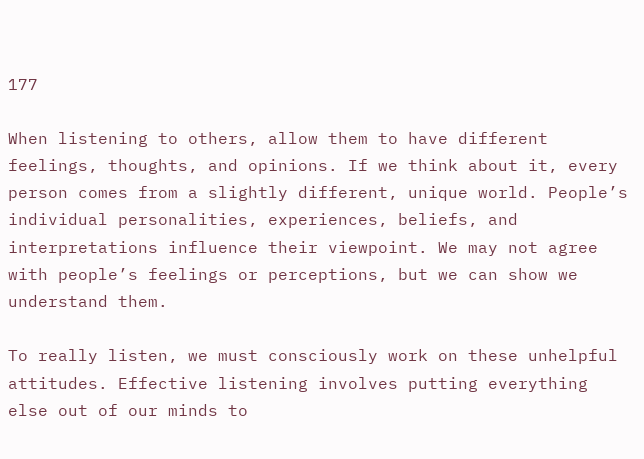177

When listening to others, allow them to have different feelings, thoughts, and opinions. If we think about it, every person comes from a slightly different, unique world. People’s individual personalities, experiences, beliefs, and interpretations influence their viewpoint. We may not agree with people’s feelings or perceptions, but we can show we understand them.

To really listen, we must consciously work on these unhelpful attitudes. Effective listening involves putting everything else out of our minds to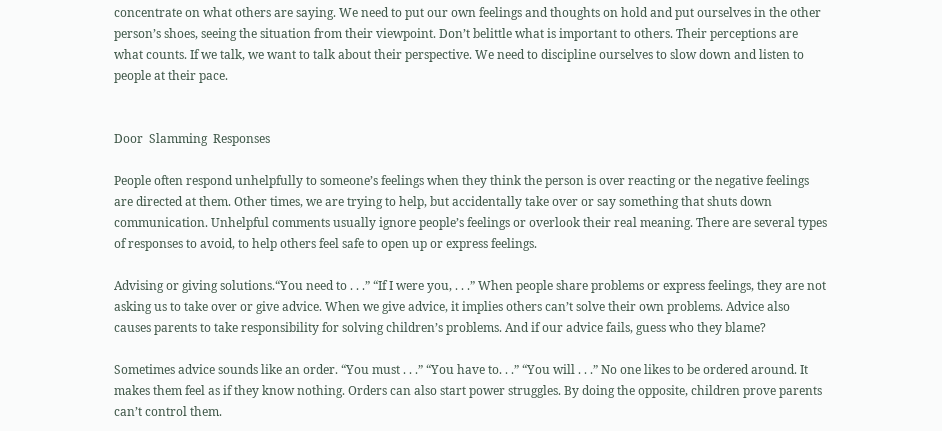concentrate on what others are saying. We need to put our own feelings and thoughts on hold and put ourselves in the other person’s shoes, seeing the situation from their viewpoint. Don’t belittle what is important to others. Their perceptions are what counts. If we talk, we want to talk about their perspective. We need to discipline ourselves to slow down and listen to people at their pace.


Door  Slamming  Responses

People often respond unhelpfully to someone’s feelings when they think the person is over reacting or the negative feelings are directed at them. Other times, we are trying to help, but accidentally take over or say something that shuts down communication. Unhelpful comments usually ignore people’s feelings or overlook their real meaning. There are several types of responses to avoid, to help others feel safe to open up or express feelings.

Advising or giving solutions.“You need to . . .” “If I were you, . . .” When people share problems or express feelings, they are not asking us to take over or give advice. When we give advice, it implies others can’t solve their own problems. Advice also causes parents to take responsibility for solving children’s problems. And if our advice fails, guess who they blame?

Sometimes advice sounds like an order. “You must . . .” “You have to. . .” “You will . . .” No one likes to be ordered around. It makes them feel as if they know nothing. Orders can also start power struggles. By doing the opposite, children prove parents can’t control them.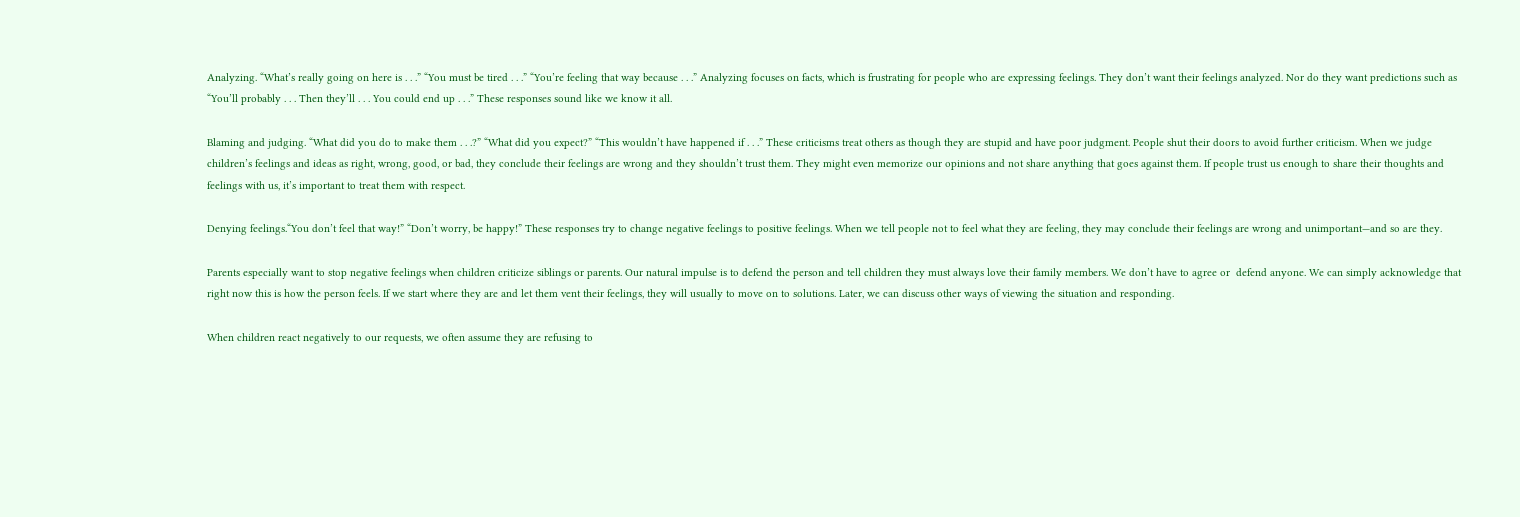Analyzing. “What’s really going on here is . . .” “You must be tired . . .” “You’re feeling that way because . . .” Analyzing focuses on facts, which is frustrating for people who are expressing feelings. They don’t want their feelings analyzed. Nor do they want predictions such as “You’ll probably . . . Then they’ll . . . You could end up . . .” These responses sound like we know it all.

Blaming and judging. “What did you do to make them . . .?” “What did you expect?” “This wouldn’t have happened if . . .” These criticisms treat others as though they are stupid and have poor judgment. People shut their doors to avoid further criticism. When we judge children’s feelings and ideas as right, wrong, good, or bad, they conclude their feelings are wrong and they shouldn’t trust them. They might even memorize our opinions and not share anything that goes against them. If people trust us enough to share their thoughts and feelings with us, it’s important to treat them with respect.

Denying feelings.“You don’t feel that way!” “Don’t worry, be happy!” These responses try to change negative feelings to positive feelings. When we tell people not to feel what they are feeling, they may conclude their feelings are wrong and unimportant—and so are they.

Parents especially want to stop negative feelings when children criticize siblings or parents. Our natural impulse is to defend the person and tell children they must always love their family members. We don’t have to agree or  defend anyone. We can simply acknowledge that right now this is how the person feels. If we start where they are and let them vent their feelings, they will usually to move on to solutions. Later, we can discuss other ways of viewing the situation and responding.

When children react negatively to our requests, we often assume they are refusing to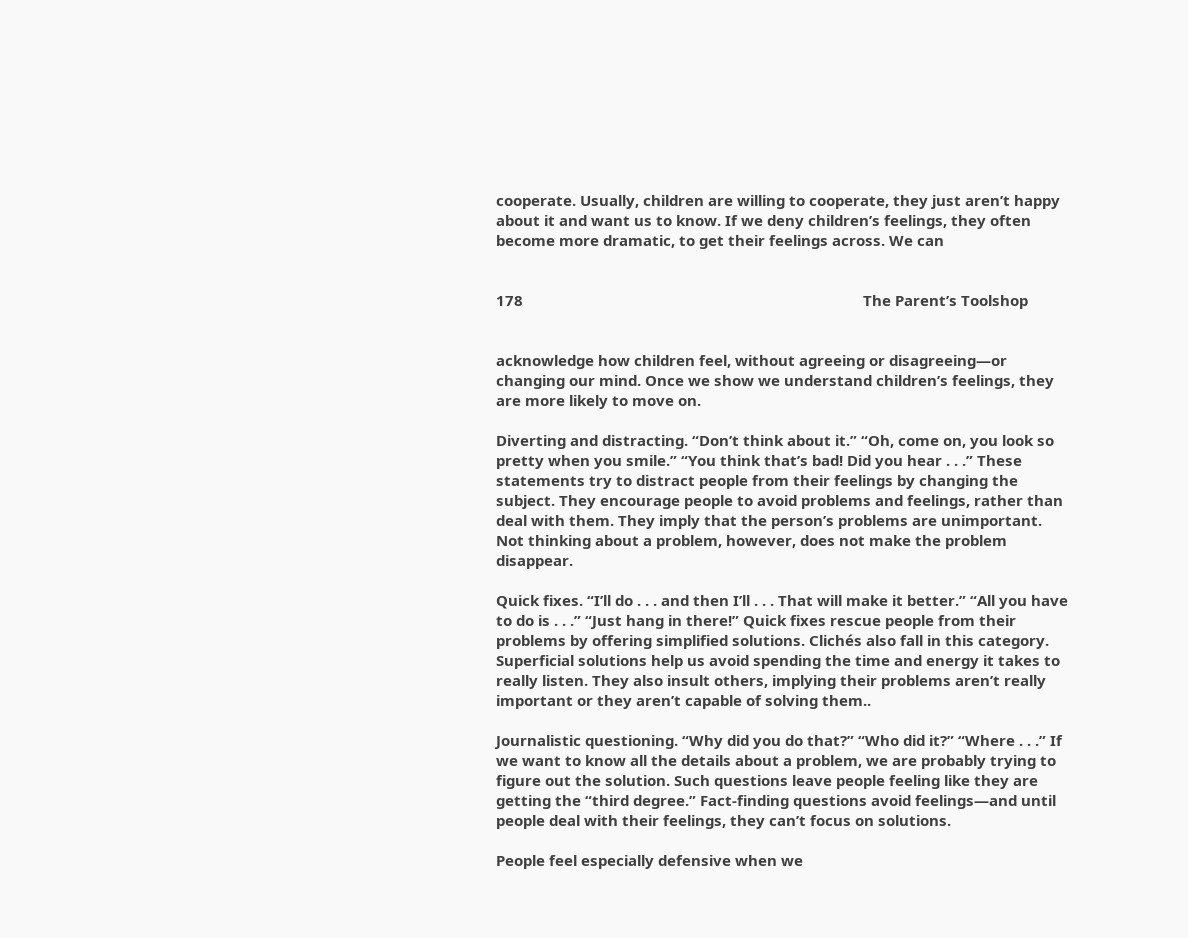cooperate. Usually, children are willing to cooperate, they just aren’t happy about it and want us to know. If we deny children’s feelings, they often become more dramatic, to get their feelings across. We can


178                                                                                     The Parent’s Toolshop


acknowledge how children feel, without agreeing or disagreeing—or changing our mind. Once we show we understand children’s feelings, they are more likely to move on.

Diverting and distracting. “Don’t think about it.” “Oh, come on, you look so pretty when you smile.” “You think that’s bad! Did you hear . . .” These statements try to distract people from their feelings by changing the subject. They encourage people to avoid problems and feelings, rather than deal with them. They imply that the person’s problems are unimportant. Not thinking about a problem, however, does not make the problem disappear.

Quick fixes. “I’ll do . . . and then I’ll . . . That will make it better.” “All you have to do is . . .” “Just hang in there!” Quick fixes rescue people from their problems by offering simplified solutions. Clichés also fall in this category. Superficial solutions help us avoid spending the time and energy it takes to really listen. They also insult others, implying their problems aren’t really important or they aren’t capable of solving them..

Journalistic questioning. “Why did you do that?” “Who did it?” “Where . . .” If we want to know all the details about a problem, we are probably trying to figure out the solution. Such questions leave people feeling like they are getting the “third degree.” Fact-finding questions avoid feelings—and until people deal with their feelings, they can’t focus on solutions.

People feel especially defensive when we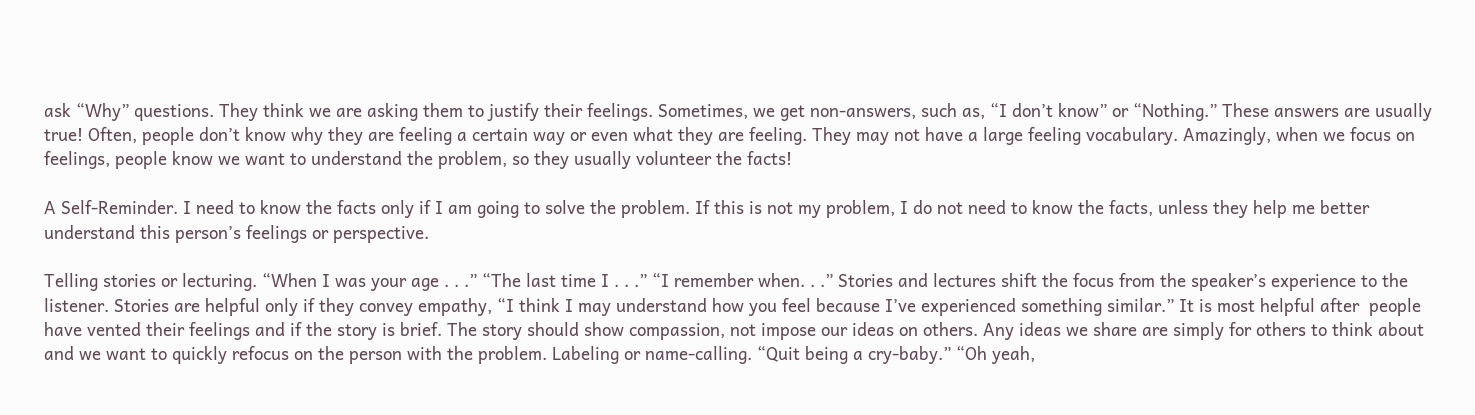ask “Why” questions. They think we are asking them to justify their feelings. Sometimes, we get non-answers, such as, “I don’t know” or “Nothing.” These answers are usually true! Often, people don’t know why they are feeling a certain way or even what they are feeling. They may not have a large feeling vocabulary. Amazingly, when we focus on feelings, people know we want to understand the problem, so they usually volunteer the facts!

A Self-Reminder. I need to know the facts only if I am going to solve the problem. If this is not my problem, I do not need to know the facts, unless they help me better understand this person’s feelings or perspective.

Telling stories or lecturing. “When I was your age . . .” “The last time I . . .” “I remember when. . .” Stories and lectures shift the focus from the speaker’s experience to the listener. Stories are helpful only if they convey empathy, “I think I may understand how you feel because I’ve experienced something similar.” It is most helpful after  people have vented their feelings and if the story is brief. The story should show compassion, not impose our ideas on others. Any ideas we share are simply for others to think about and we want to quickly refocus on the person with the problem. Labeling or name-calling. “Quit being a cry-baby.” “Oh yeah,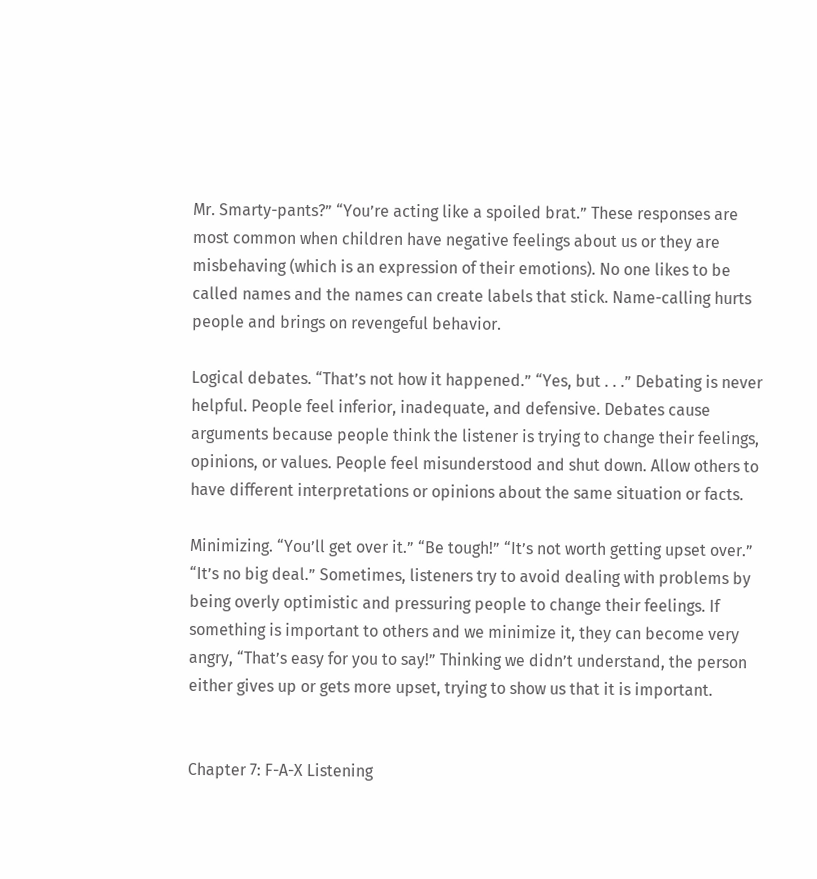Mr. Smarty-pants?” “You’re acting like a spoiled brat.” These responses are most common when children have negative feelings about us or they are misbehaving (which is an expression of their emotions). No one likes to be called names and the names can create labels that stick. Name-calling hurts people and brings on revengeful behavior.

Logical debates. “That’s not how it happened.” “Yes, but . . .” Debating is never helpful. People feel inferior, inadequate, and defensive. Debates cause arguments because people think the listener is trying to change their feelings, opinions, or values. People feel misunderstood and shut down. Allow others to have different interpretations or opinions about the same situation or facts.

Minimizing. “You’ll get over it.” “Be tough!” “It’s not worth getting upset over.” “It’s no big deal.” Sometimes, listeners try to avoid dealing with problems by being overly optimistic and pressuring people to change their feelings. If something is important to others and we minimize it, they can become very angry, “That’s easy for you to say!” Thinking we didn’t understand, the person either gives up or gets more upset, trying to show us that it is important.


Chapter 7: F-A-X Listening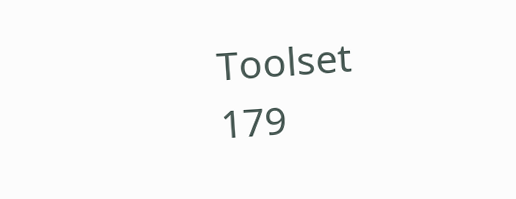Toolset                                                                       179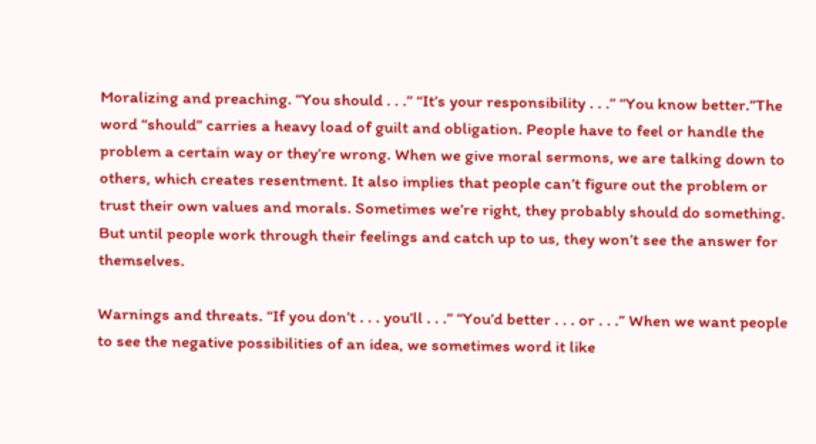Moralizing and preaching. “You should . . .” “It’s your responsibility . . .” “You know better.”The word “should” carries a heavy load of guilt and obligation. People have to feel or handle the problem a certain way or they’re wrong. When we give moral sermons, we are talking down to others, which creates resentment. It also implies that people can’t figure out the problem or trust their own values and morals. Sometimes we’re right, they probably should do something. But until people work through their feelings and catch up to us, they won’t see the answer for themselves.

Warnings and threats. “If you don’t . . . you’ll . . .” “You’d better . . . or . . .” When we want people to see the negative possibilities of an idea, we sometimes word it like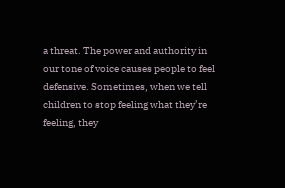a threat. The power and authority in our tone of voice causes people to feel defensive. Sometimes, when we tell children to stop feeling what they’re feeling, they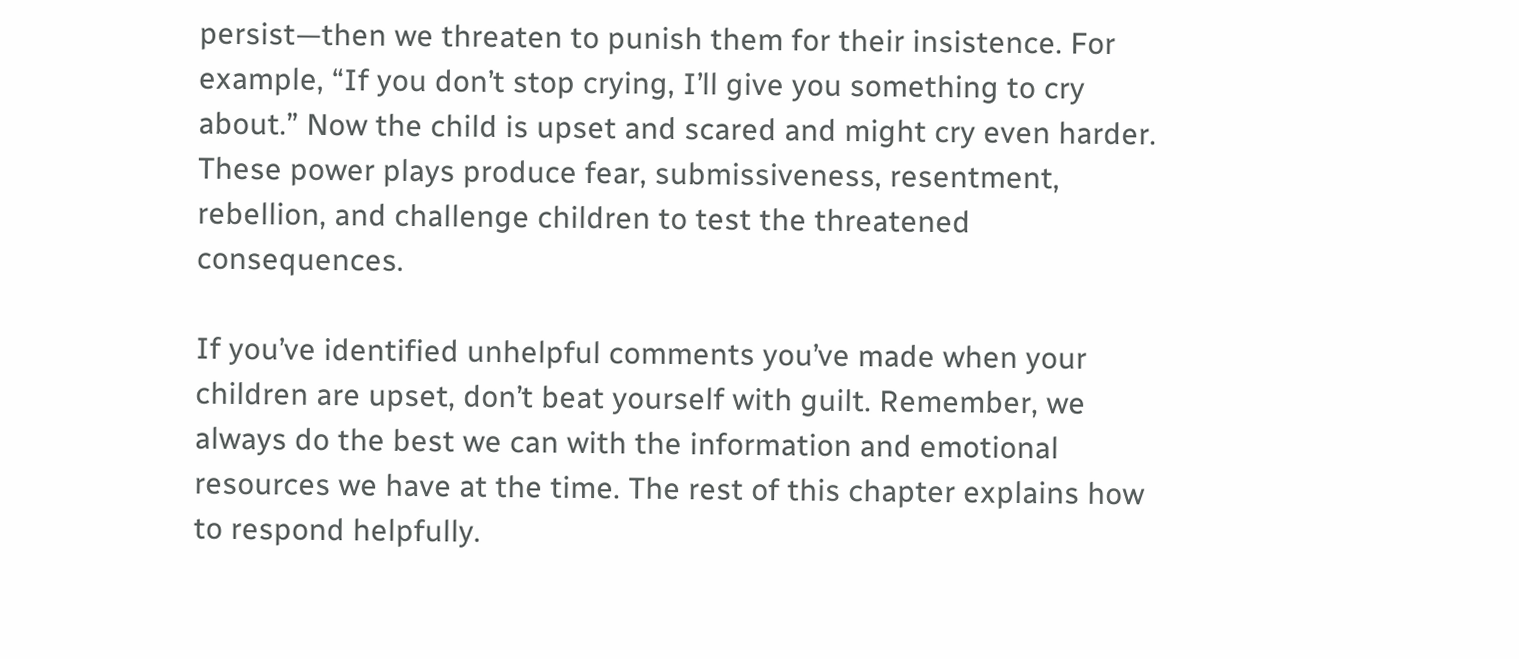persist—then we threaten to punish them for their insistence. For example, “If you don’t stop crying, I’ll give you something to cry about.” Now the child is upset and scared and might cry even harder. These power plays produce fear, submissiveness, resentment, rebellion, and challenge children to test the threatened consequences.

If you’ve identified unhelpful comments you’ve made when your children are upset, don’t beat yourself with guilt. Remember, we always do the best we can with the information and emotional resources we have at the time. The rest of this chapter explains how to respond helpfully.